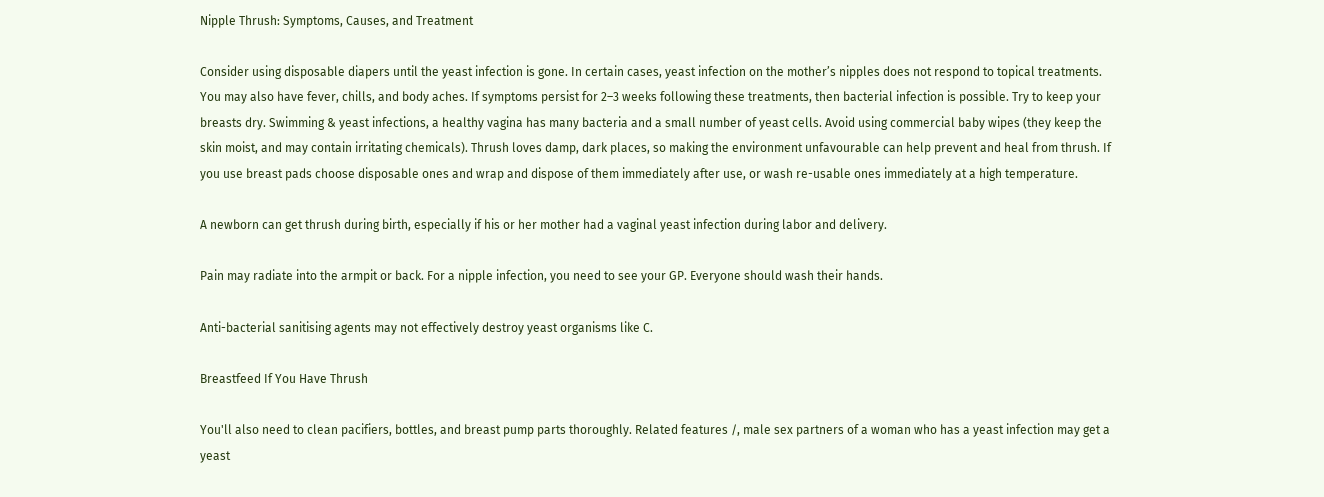Nipple Thrush: Symptoms, Causes, and Treatment

Consider using disposable diapers until the yeast infection is gone. In certain cases, yeast infection on the mother’s nipples does not respond to topical treatments. You may also have fever, chills, and body aches. If symptoms persist for 2–3 weeks following these treatments, then bacterial infection is possible. Try to keep your breasts dry. Swimming & yeast infections, a healthy vagina has many bacteria and a small number of yeast cells. Avoid using commercial baby wipes (they keep the skin moist, and may contain irritating chemicals). Thrush loves damp, dark places, so making the environment unfavourable can help prevent and heal from thrush. If you use breast pads choose disposable ones and wrap and dispose of them immediately after use, or wash re-usable ones immediately at a high temperature.

A newborn can get thrush during birth, especially if his or her mother had a vaginal yeast infection during labor and delivery.

Pain may radiate into the armpit or back. For a nipple infection, you need to see your GP. Everyone should wash their hands.

Anti-bacterial sanitising agents may not effectively destroy yeast organisms like C.

Breastfeed If You Have Thrush

You'll also need to clean pacifiers, bottles, and breast pump parts thoroughly. Related features /, male sex partners of a woman who has a yeast infection may get a yeast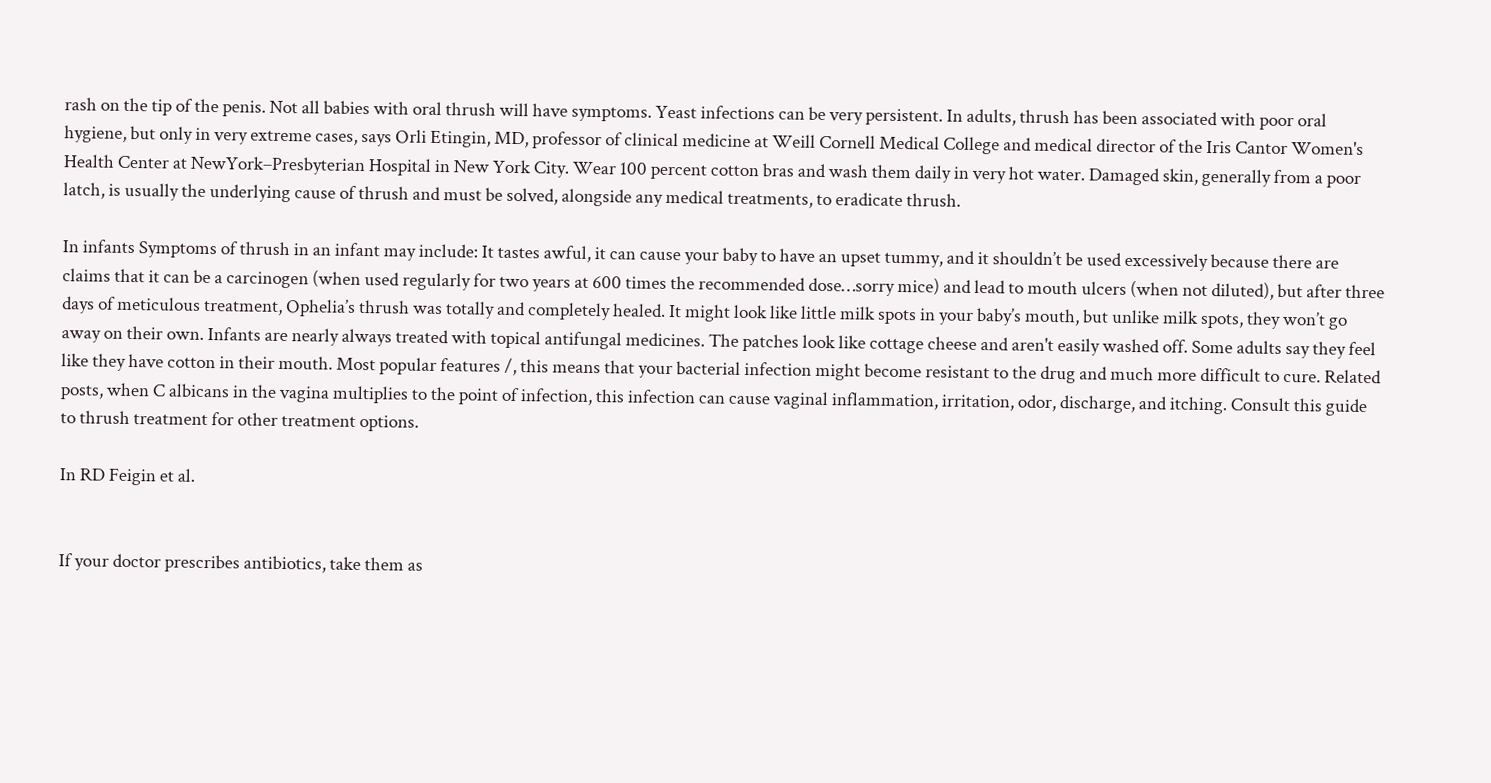rash on the tip of the penis. Not all babies with oral thrush will have symptoms. Yeast infections can be very persistent. In adults, thrush has been associated with poor oral hygiene, but only in very extreme cases, says Orli Etingin, MD, professor of clinical medicine at Weill Cornell Medical College and medical director of the Iris Cantor Women's Health Center at NewYork–Presbyterian Hospital in New York City. Wear 100 percent cotton bras and wash them daily in very hot water. Damaged skin, generally from a poor latch, is usually the underlying cause of thrush and must be solved, alongside any medical treatments, to eradicate thrush.

In infants Symptoms of thrush in an infant may include: It tastes awful, it can cause your baby to have an upset tummy, and it shouldn’t be used excessively because there are claims that it can be a carcinogen (when used regularly for two years at 600 times the recommended dose…sorry mice) and lead to mouth ulcers (when not diluted), but after three days of meticulous treatment, Ophelia’s thrush was totally and completely healed. It might look like little milk spots in your baby’s mouth, but unlike milk spots, they won’t go away on their own. Infants are nearly always treated with topical antifungal medicines. The patches look like cottage cheese and aren't easily washed off. Some adults say they feel like they have cotton in their mouth. Most popular features /, this means that your bacterial infection might become resistant to the drug and much more difficult to cure. Related posts, when C albicans in the vagina multiplies to the point of infection, this infection can cause vaginal inflammation, irritation, odor, discharge, and itching. Consult this guide to thrush treatment for other treatment options.

In RD Feigin et al.


If your doctor prescribes antibiotics, take them as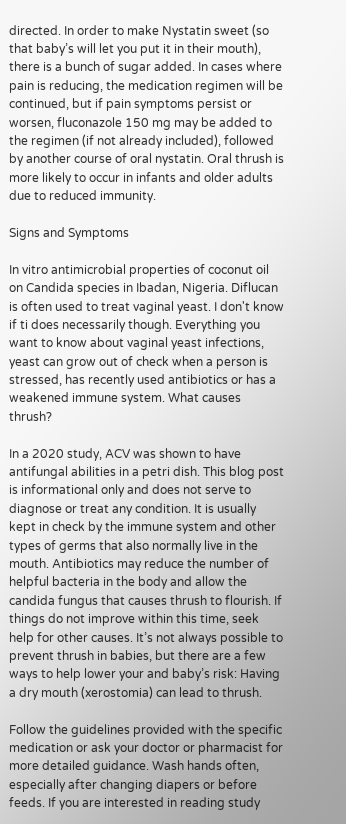directed. In order to make Nystatin sweet (so that baby’s will let you put it in their mouth), there is a bunch of sugar added. In cases where pain is reducing, the medication regimen will be continued, but if pain symptoms persist or worsen, fluconazole 150 mg may be added to the regimen (if not already included), followed by another course of oral nystatin. Oral thrush is more likely to occur in infants and older adults due to reduced immunity.

Signs and Symptoms

In vitro antimicrobial properties of coconut oil on Candida species in Ibadan, Nigeria. Diflucan is often used to treat vaginal yeast. I don't know if ti does necessarily though. Everything you want to know about vaginal yeast infections, yeast can grow out of check when a person is stressed, has recently used antibiotics or has a weakened immune system. What causes thrush?

In a 2020 study, ACV was shown to have antifungal abilities in a petri dish. This blog post is informational only and does not serve to diagnose or treat any condition. It is usually kept in check by the immune system and other types of germs that also normally live in the mouth. Antibiotics may reduce the number of helpful bacteria in the body and allow the candida fungus that causes thrush to flourish. If things do not improve within this time, seek help for other causes. It’s not always possible to prevent thrush in babies, but there are a few ways to help lower your and baby’s risk: Having a dry mouth (xerostomia) can lead to thrush.

Follow the guidelines provided with the specific medication or ask your doctor or pharmacist for more detailed guidance. Wash hands often, especially after changing diapers or before feeds. If you are interested in reading study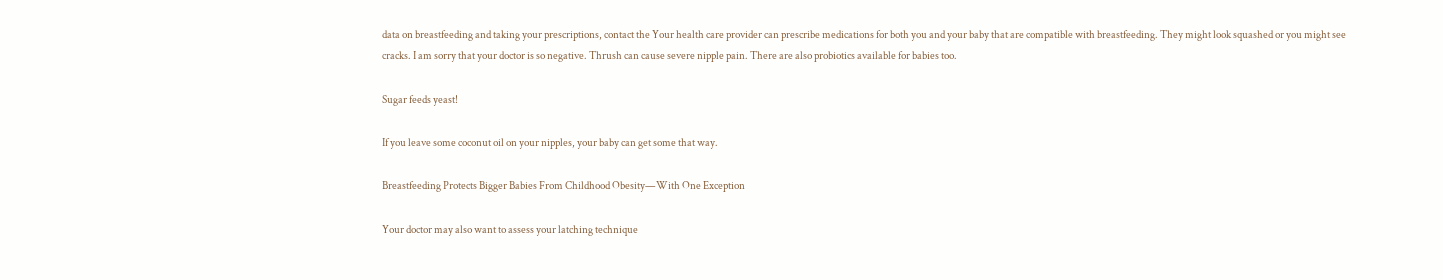data on breastfeeding and taking your prescriptions, contact the Your health care provider can prescribe medications for both you and your baby that are compatible with breastfeeding. They might look squashed or you might see cracks. I am sorry that your doctor is so negative. Thrush can cause severe nipple pain. There are also probiotics available for babies too.

Sugar feeds yeast!

If you leave some coconut oil on your nipples, your baby can get some that way.

Breastfeeding Protects Bigger Babies From Childhood Obesity—With One Exception

Your doctor may also want to assess your latching technique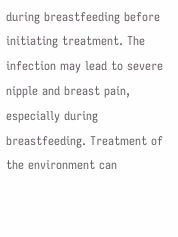during breastfeeding before initiating treatment. The infection may lead to severe nipple and breast pain, especially during breastfeeding. Treatment of the environment can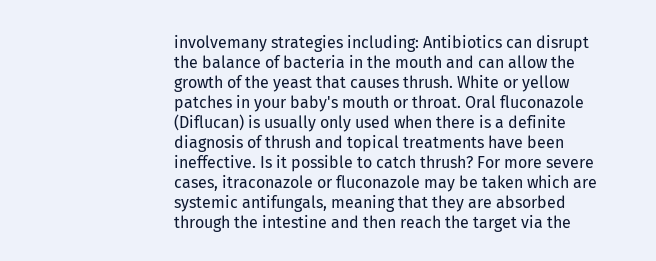involvemany strategies including: Antibiotics can disrupt the balance of bacteria in the mouth and can allow the growth of the yeast that causes thrush. White or yellow patches in your baby's mouth or throat. Oral fluconazole (Diflucan) is usually only used when there is a definite diagnosis of thrush and topical treatments have been ineffective. Is it possible to catch thrush? For more severe cases, itraconazole or fluconazole may be taken which are systemic antifungals, meaning that they are absorbed through the intestine and then reach the target via the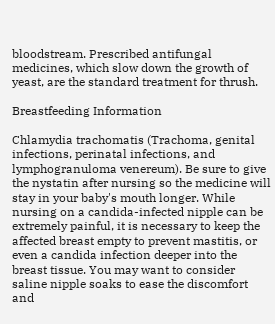bloodstream. Prescribed antifungal medicines, which slow down the growth of yeast, are the standard treatment for thrush.

Breastfeeding Information

Chlamydia trachomatis (Trachoma, genital infections, perinatal infections, and lymphogranuloma venereum). Be sure to give the nystatin after nursing so the medicine will stay in your baby's mouth longer. While nursing on a candida-infected nipple can be extremely painful, it is necessary to keep the affected breast empty to prevent mastitis, or even a candida infection deeper into the breast tissue. You may want to consider saline nipple soaks to ease the discomfort and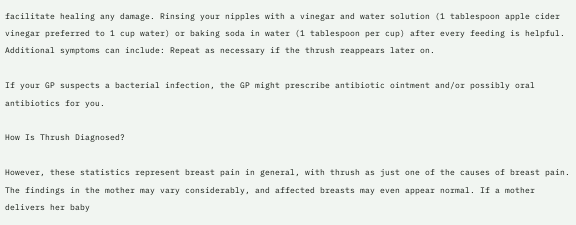facilitate healing any damage. Rinsing your nipples with a vinegar and water solution (1 tablespoon apple cider vinegar preferred to 1 cup water) or baking soda in water (1 tablespoon per cup) after every feeding is helpful. Additional symptoms can include: Repeat as necessary if the thrush reappears later on.

If your GP suspects a bacterial infection, the GP might prescribe antibiotic ointment and/or possibly oral antibiotics for you.

How Is Thrush Diagnosed?

However, these statistics represent breast pain in general, with thrush as just one of the causes of breast pain. The findings in the mother may vary considerably, and affected breasts may even appear normal. If a mother delivers her baby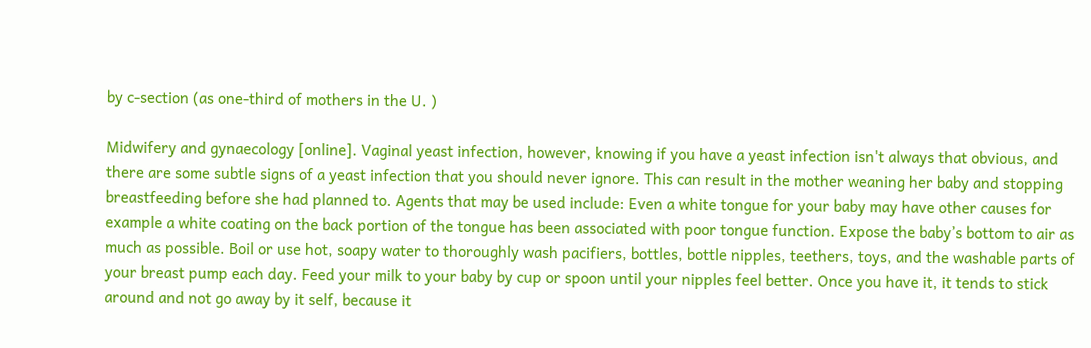by c-section (as one-third of mothers in the U. )

Midwifery and gynaecology [online]. Vaginal yeast infection, however, knowing if you have a yeast infection isn't always that obvious, and there are some subtle signs of a yeast infection that you should never ignore. This can result in the mother weaning her baby and stopping breastfeeding before she had planned to. Agents that may be used include: Even a white tongue for your baby may have other causes for example a white coating on the back portion of the tongue has been associated with poor tongue function. Expose the baby’s bottom to air as much as possible. Boil or use hot, soapy water to thoroughly wash pacifiers, bottles, bottle nipples, teethers, toys, and the washable parts of your breast pump each day. Feed your milk to your baby by cup or spoon until your nipples feel better. Once you have it, it tends to stick around and not go away by it self, because it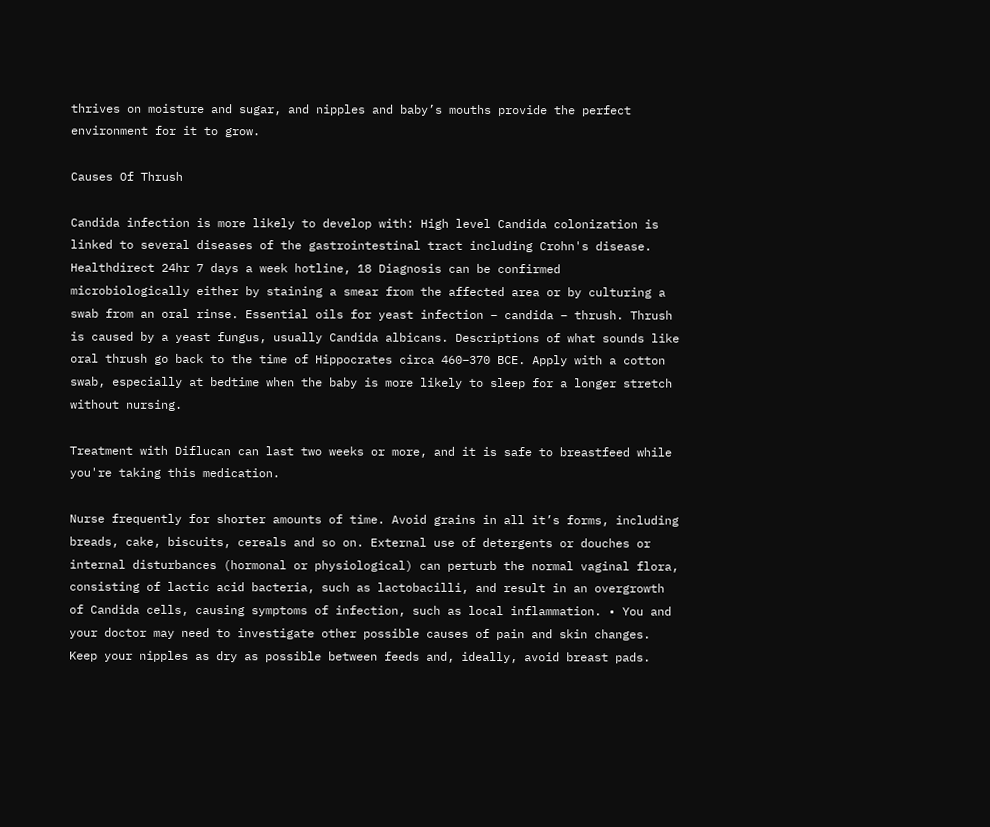thrives on moisture and sugar, and nipples and baby’s mouths provide the perfect environment for it to grow.

Causes Of Thrush

Candida infection is more likely to develop with: High level Candida colonization is linked to several diseases of the gastrointestinal tract including Crohn's disease. Healthdirect 24hr 7 days a week hotline, 18 Diagnosis can be confirmed microbiologically either by staining a smear from the affected area or by culturing a swab from an oral rinse. Essential oils for yeast infection – candida – thrush. Thrush is caused by a yeast fungus, usually Candida albicans. Descriptions of what sounds like oral thrush go back to the time of Hippocrates circa 460–370 BCE. Apply with a cotton swab, especially at bedtime when the baby is more likely to sleep for a longer stretch without nursing.

Treatment with Diflucan can last two weeks or more, and it is safe to breastfeed while you're taking this medication.

Nurse frequently for shorter amounts of time. Avoid grains in all it’s forms, including breads, cake, biscuits, cereals and so on. External use of detergents or douches or internal disturbances (hormonal or physiological) can perturb the normal vaginal flora, consisting of lactic acid bacteria, such as lactobacilli, and result in an overgrowth of Candida cells, causing symptoms of infection, such as local inflammation. • You and your doctor may need to investigate other possible causes of pain and skin changes. Keep your nipples as dry as possible between feeds and, ideally, avoid breast pads.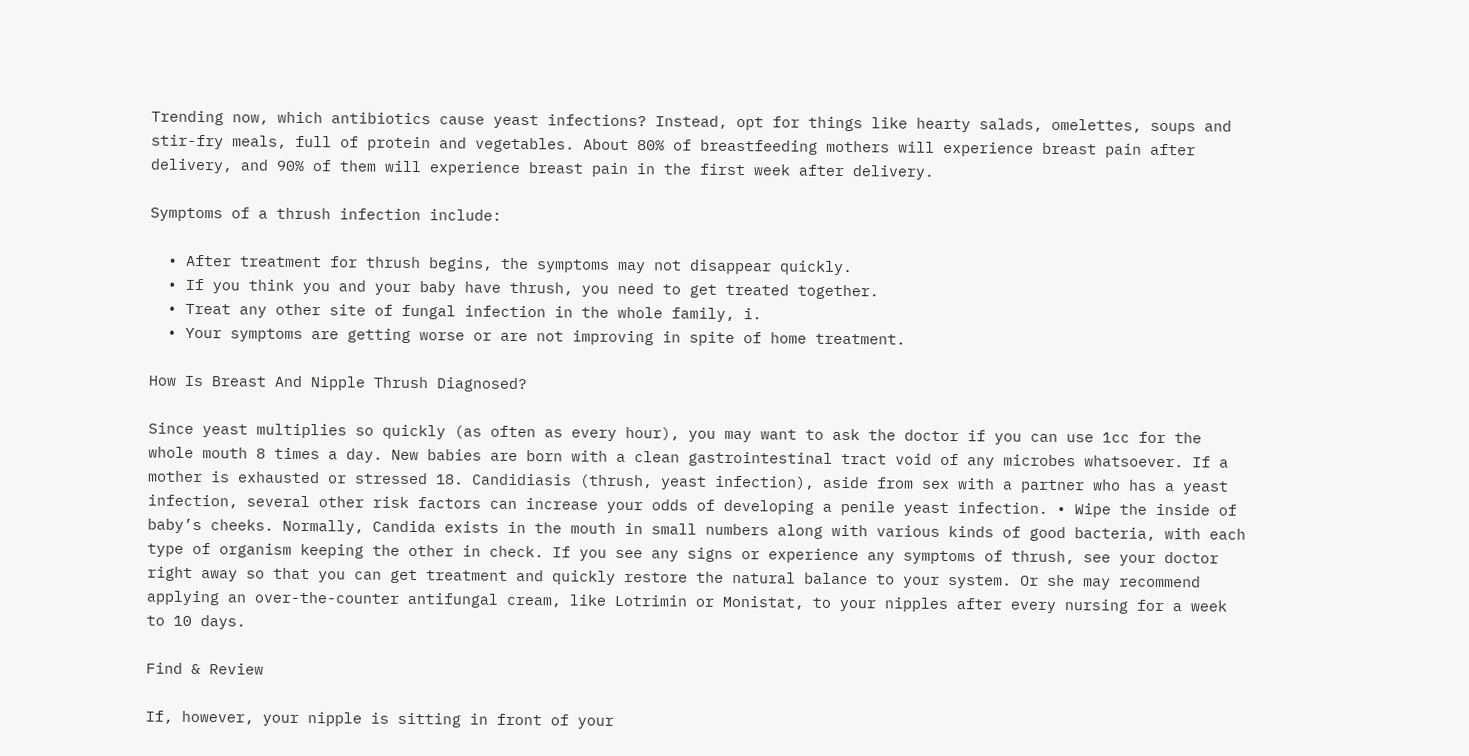Trending now, which antibiotics cause yeast infections? Instead, opt for things like hearty salads, omelettes, soups and stir-fry meals, full of protein and vegetables. About 80% of breastfeeding mothers will experience breast pain after delivery, and 90% of them will experience breast pain in the first week after delivery.

Symptoms of a thrush infection include:

  • After treatment for thrush begins, the symptoms may not disappear quickly.
  • If you think you and your baby have thrush, you need to get treated together.
  • Treat any other site of fungal infection in the whole family, i.
  • Your symptoms are getting worse or are not improving in spite of home treatment.

How Is Breast And Nipple Thrush Diagnosed?

Since yeast multiplies so quickly (as often as every hour), you may want to ask the doctor if you can use 1cc for the whole mouth 8 times a day. New babies are born with a clean gastrointestinal tract void of any microbes whatsoever. If a mother is exhausted or stressed 18. Candidiasis (thrush, yeast infection), aside from sex with a partner who has a yeast infection, several other risk factors can increase your odds of developing a penile yeast infection. • Wipe the inside of baby’s cheeks. Normally, Candida exists in the mouth in small numbers along with various kinds of good bacteria, with each type of organism keeping the other in check. If you see any signs or experience any symptoms of thrush, see your doctor right away so that you can get treatment and quickly restore the natural balance to your system. Or she may recommend applying an over-the-counter antifungal cream, like Lotrimin or Monistat, to your nipples after every nursing for a week to 10 days.

Find & Review

If, however, your nipple is sitting in front of your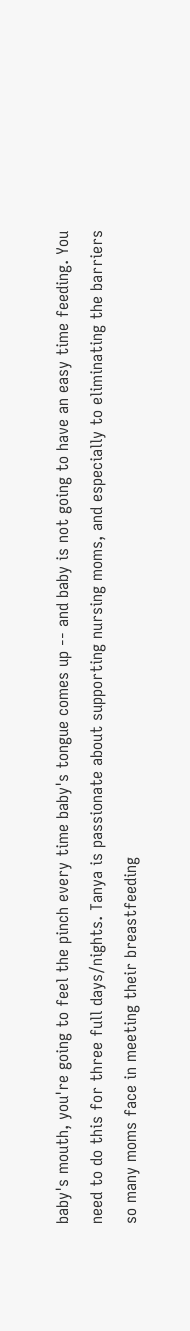baby's mouth, you're going to feel the pinch every time baby's tongue comes up -- and baby is not going to have an easy time feeding. You need to do this for three full days/nights. Tanya is passionate about supporting nursing moms, and especially to eliminating the barriers so many moms face in meeting their breastfeeding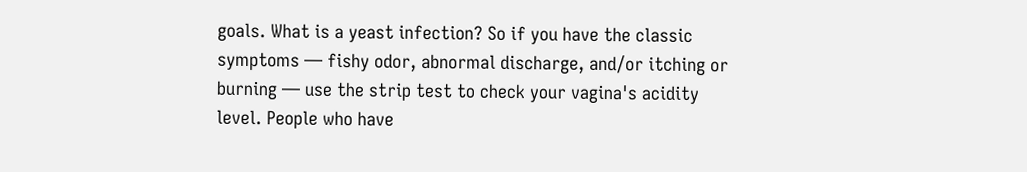goals. What is a yeast infection? So if you have the classic symptoms — fishy odor, abnormal discharge, and/or itching or burning — use the strip test to check your vagina's acidity level. People who have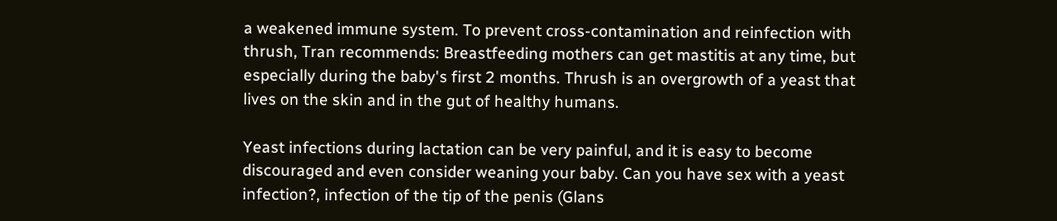a weakened immune system. To prevent cross-contamination and reinfection with thrush, Tran recommends: Breastfeeding mothers can get mastitis at any time, but especially during the baby's first 2 months. Thrush is an overgrowth of a yeast that lives on the skin and in the gut of healthy humans.

Yeast infections during lactation can be very painful, and it is easy to become discouraged and even consider weaning your baby. Can you have sex with a yeast infection?, infection of the tip of the penis (Glans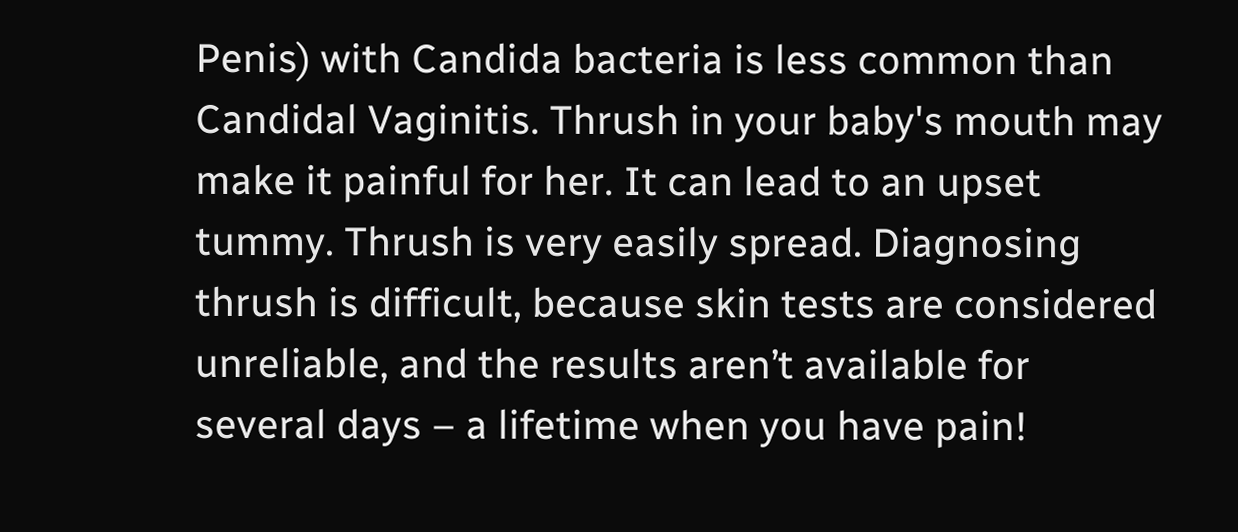Penis) with Candida bacteria is less common than Candidal Vaginitis. Thrush in your baby's mouth may make it painful for her. It can lead to an upset tummy. Thrush is very easily spread. Diagnosing thrush is difficult, because skin tests are considered unreliable, and the results aren’t available for several days – a lifetime when you have pain!